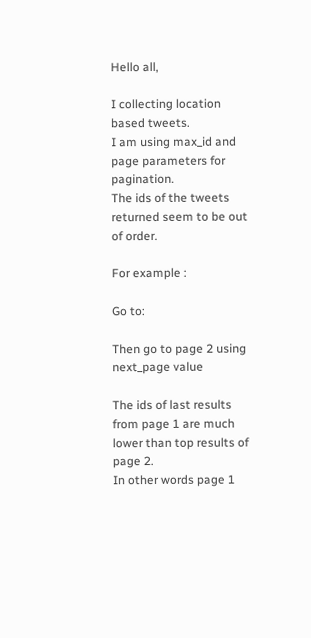Hello all,

I collecting location based tweets.
I am using max_id and page parameters for pagination.
The ids of the tweets returned seem to be out of order.

For example :

Go to:

Then go to page 2 using next_page value

The ids of last results from page 1 are much lower than top results of
page 2.
In other words page 1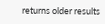returns older results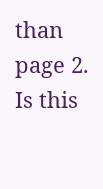than page 2.
Is this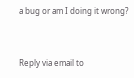a bug or am I doing it wrong?


Reply via email to